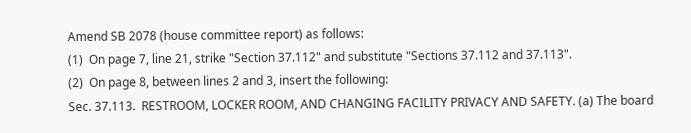Amend SB 2078 (house committee report) as follows:
(1)  On page 7, line 21, strike "Section 37.112" and substitute "Sections 37.112 and 37.113".
(2)  On page 8, between lines 2 and 3, insert the following:
Sec. 37.113.  RESTROOM, LOCKER ROOM, AND CHANGING FACILITY PRIVACY AND SAFETY. (a) The board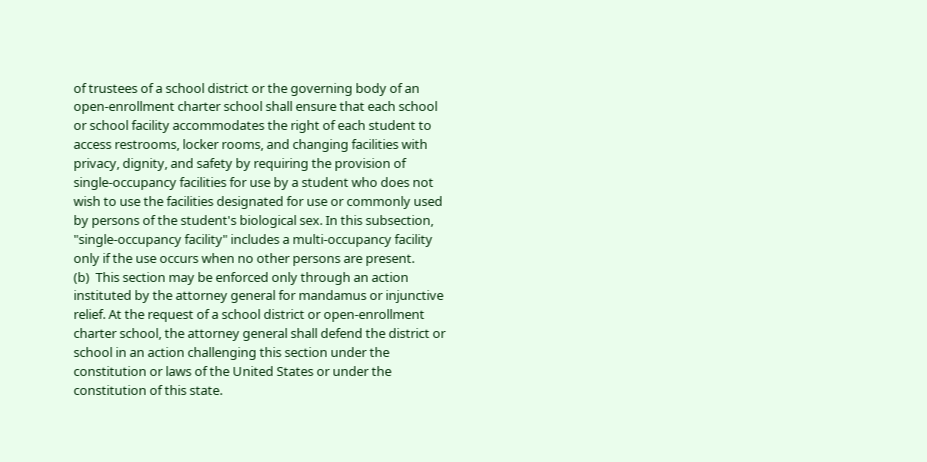of trustees of a school district or the governing body of an open-enrollment charter school shall ensure that each school or school facility accommodates the right of each student to access restrooms, locker rooms, and changing facilities with privacy, dignity, and safety by requiring the provision of single-occupancy facilities for use by a student who does not wish to use the facilities designated for use or commonly used by persons of the student's biological sex. In this subsection, "single-occupancy facility" includes a multi-occupancy facility only if the use occurs when no other persons are present.
(b)  This section may be enforced only through an action instituted by the attorney general for mandamus or injunctive relief. At the request of a school district or open-enrollment charter school, the attorney general shall defend the district or school in an action challenging this section under the constitution or laws of the United States or under the constitution of this state.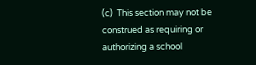(c)  This section may not be construed as requiring or authorizing a school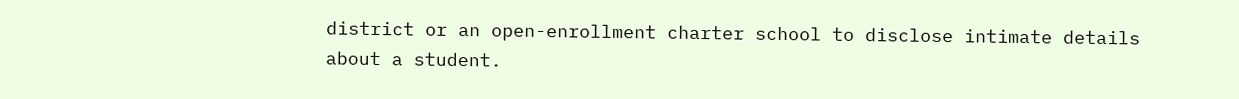district or an open-enrollment charter school to disclose intimate details about a student.